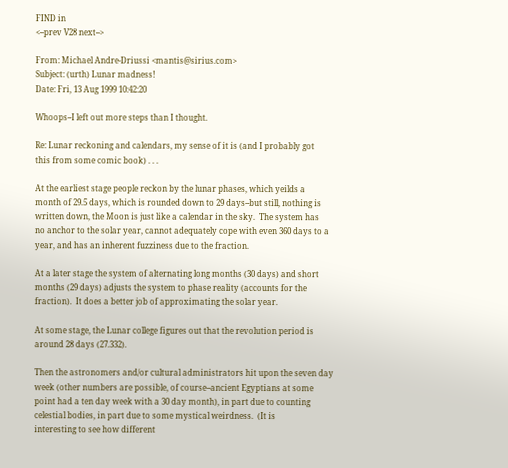FIND in
<--prev V28 next-->

From: Michael Andre-Driussi <mantis@sirius.com>
Subject: (urth) Lunar madness!
Date: Fri, 13 Aug 1999 10:42:20

Whoops--I left out more steps than I thought.

Re: Lunar reckoning and calendars, my sense of it is (and I probably got
this from some comic book) . . .

At the earliest stage people reckon by the lunar phases, which yeilds a
month of 29.5 days, which is rounded down to 29 days--but still, nothing is
written down, the Moon is just like a calendar in the sky.  The system has
no anchor to the solar year, cannot adequately cope with even 360 days to a
year, and has an inherent fuzziness due to the fraction.

At a later stage the system of alternating long months (30 days) and short
months (29 days) adjusts the system to phase reality (accounts for the
fraction).  It does a better job of approximating the solar year.

At some stage, the Lunar college figures out that the revolution period is
around 28 days (27.332).

Then the astronomers and/or cultural administrators hit upon the seven day
week (other numbers are possible, of course--ancient Egyptians at some
point had a ten day week with a 30 day month), in part due to counting
celestial bodies, in part due to some mystical weirdness.  (It is
interesting to see how different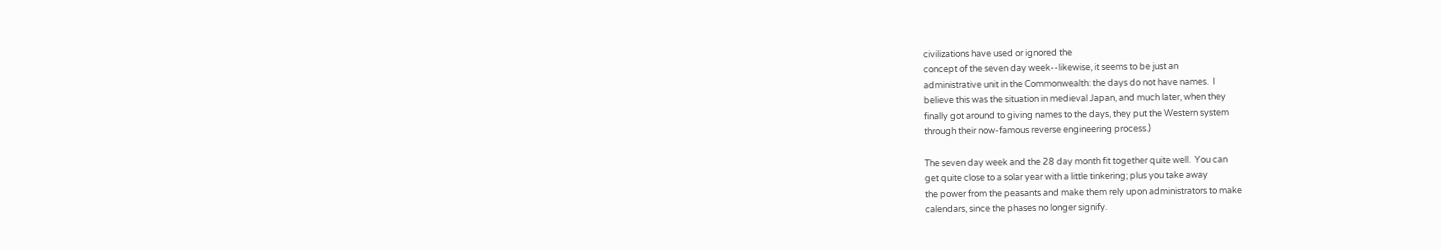civilizations have used or ignored the
concept of the seven day week--likewise, it seems to be just an
administrative unit in the Commonwealth: the days do not have names.  I
believe this was the situation in medieval Japan, and much later, when they
finally got around to giving names to the days, they put the Western system
through their now-famous reverse engineering process.)

The seven day week and the 28 day month fit together quite well.  You can
get quite close to a solar year with a little tinkering; plus you take away
the power from the peasants and make them rely upon administrators to make
calendars, since the phases no longer signify.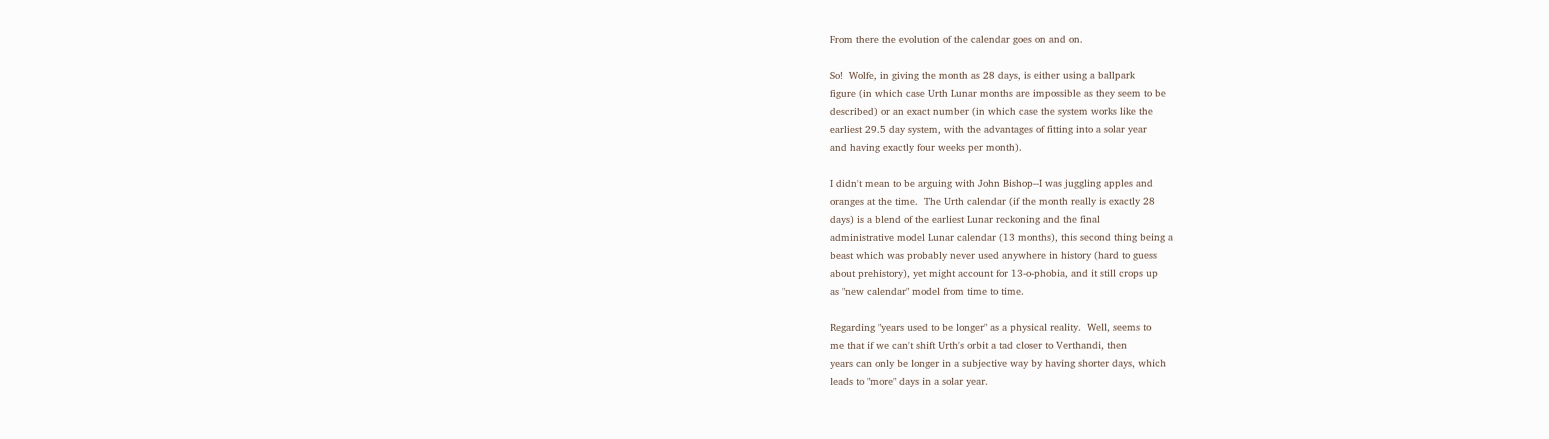From there the evolution of the calendar goes on and on.

So!  Wolfe, in giving the month as 28 days, is either using a ballpark
figure (in which case Urth Lunar months are impossible as they seem to be
described) or an exact number (in which case the system works like the
earliest 29.5 day system, with the advantages of fitting into a solar year
and having exactly four weeks per month).

I didn't mean to be arguing with John Bishop--I was juggling apples and
oranges at the time.  The Urth calendar (if the month really is exactly 28
days) is a blend of the earliest Lunar reckoning and the final
administrative model Lunar calendar (13 months), this second thing being a
beast which was probably never used anywhere in history (hard to guess
about prehistory), yet might account for 13-o-phobia, and it still crops up
as "new calendar" model from time to time.

Regarding "years used to be longer" as a physical reality.  Well, seems to
me that if we can't shift Urth's orbit a tad closer to Verthandi, then
years can only be longer in a subjective way by having shorter days, which
leads to "more" days in a solar year.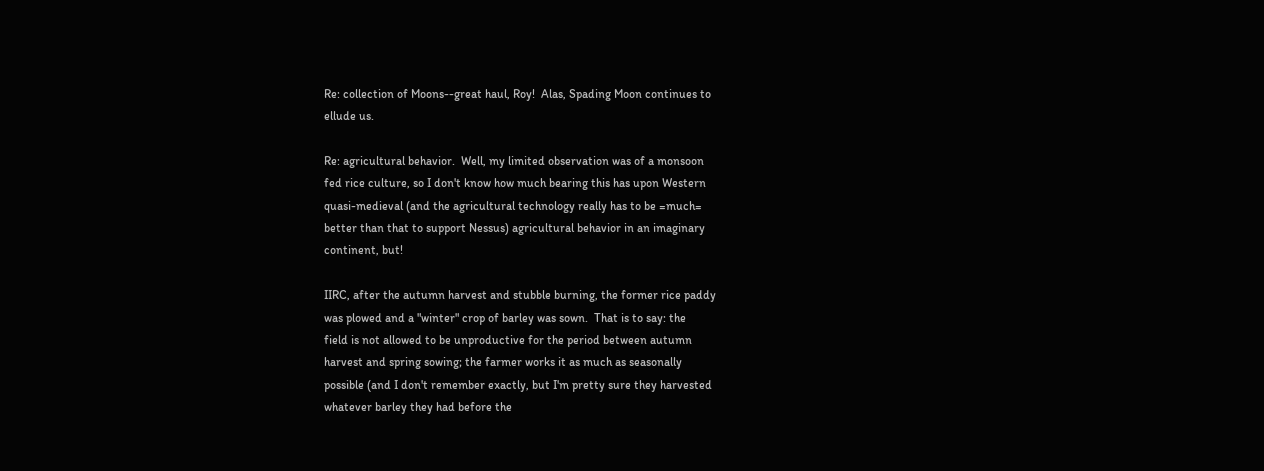Re: collection of Moons--great haul, Roy!  Alas, Spading Moon continues to
ellude us.

Re: agricultural behavior.  Well, my limited observation was of a monsoon
fed rice culture, so I don't know how much bearing this has upon Western
quasi-medieval (and the agricultural technology really has to be =much=
better than that to support Nessus) agricultural behavior in an imaginary
continent, but!

IIRC, after the autumn harvest and stubble burning, the former rice paddy
was plowed and a "winter" crop of barley was sown.  That is to say: the
field is not allowed to be unproductive for the period between autumn
harvest and spring sowing; the farmer works it as much as seasonally
possible (and I don't remember exactly, but I'm pretty sure they harvested
whatever barley they had before the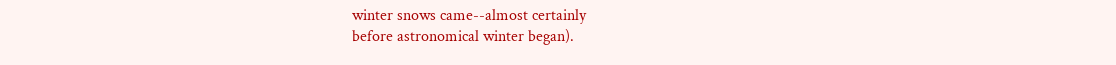winter snows came--almost certainly
before astronomical winter began).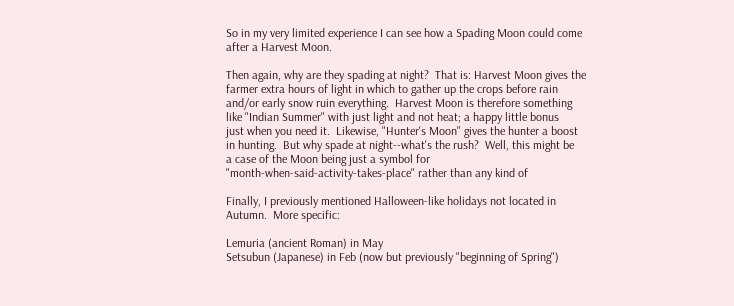So in my very limited experience I can see how a Spading Moon could come
after a Harvest Moon.

Then again, why are they spading at night?  That is: Harvest Moon gives the
farmer extra hours of light in which to gather up the crops before rain
and/or early snow ruin everything.  Harvest Moon is therefore something
like "Indian Summer" with just light and not heat; a happy little bonus
just when you need it.  Likewise, "Hunter's Moon" gives the hunter a boost
in hunting.  But why spade at night--what's the rush?  Well, this might be
a case of the Moon being just a symbol for
"month-when-said-activity-takes-place" rather than any kind of

Finally, I previously mentioned Halloween-like holidays not located in
Autumn.  More specific:

Lemuria (ancient Roman) in May
Setsubun (Japanese) in Feb (now but previously "beginning of Spring")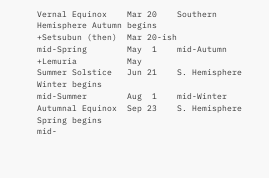Vernal Equinox    Mar 20    Southern Hemisphere Autumn begins
+Setsubun (then)  Mar 20-ish
mid-Spring        May  1    mid-Autumn
+Lemuria          May
Summer Solstice   Jun 21    S. Hemisphere Winter begins
mid-Summer        Aug  1    mid-Winter
Autumnal Equinox  Sep 23    S. Hemisphere Spring begins
mid-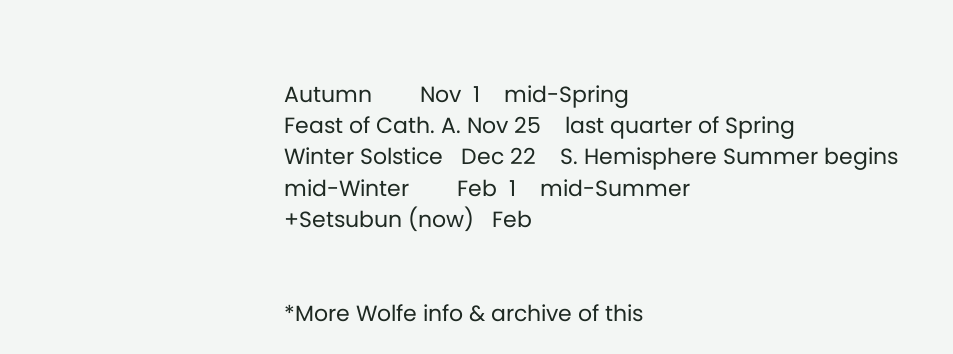Autumn        Nov  1    mid-Spring
Feast of Cath. A. Nov 25    last quarter of Spring
Winter Solstice   Dec 22    S. Hemisphere Summer begins
mid-Winter        Feb  1    mid-Summer
+Setsubun (now)   Feb


*More Wolfe info & archive of this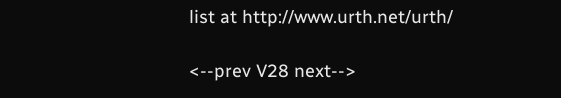list at http://www.urth.net/urth/

<--prev V28 next-->